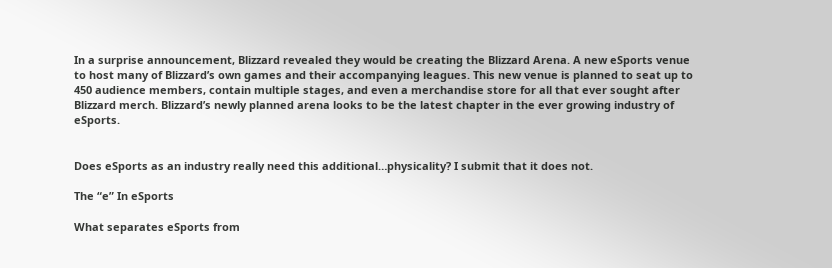In a surprise announcement, Blizzard revealed they would be creating the Blizzard Arena. A new eSports venue to host many of Blizzard’s own games and their accompanying leagues. This new venue is planned to seat up to 450 audience members, contain multiple stages, and even a merchandise store for all that ever sought after Blizzard merch. Blizzard’s newly planned arena looks to be the latest chapter in the ever growing industry of eSports.


Does eSports as an industry really need this additional…physicality? I submit that it does not.

The “e” In eSports

What separates eSports from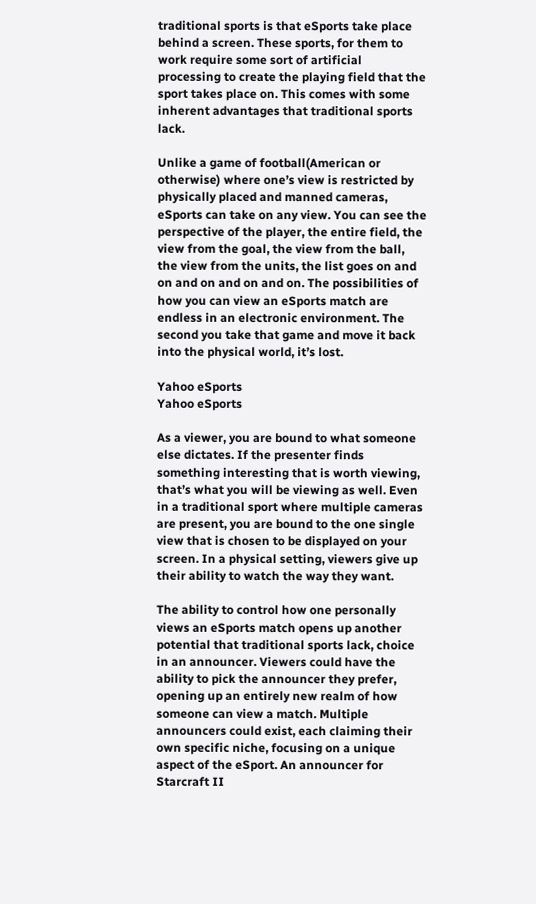traditional sports is that eSports take place behind a screen. These sports, for them to work require some sort of artificial processing to create the playing field that the sport takes place on. This comes with some inherent advantages that traditional sports lack.

Unlike a game of football(American or otherwise) where one’s view is restricted by physically placed and manned cameras, eSports can take on any view. You can see the perspective of the player, the entire field, the view from the goal, the view from the ball, the view from the units, the list goes on and on and on and on and on. The possibilities of how you can view an eSports match are endless in an electronic environment. The second you take that game and move it back into the physical world, it’s lost.

Yahoo eSports
Yahoo eSports

As a viewer, you are bound to what someone else dictates. If the presenter finds something interesting that is worth viewing, that’s what you will be viewing as well. Even in a traditional sport where multiple cameras are present, you are bound to the one single view that is chosen to be displayed on your screen. In a physical setting, viewers give up their ability to watch the way they want.

The ability to control how one personally views an eSports match opens up another potential that traditional sports lack, choice in an announcer. Viewers could have the ability to pick the announcer they prefer, opening up an entirely new realm of how someone can view a match. Multiple announcers could exist, each claiming their own specific niche, focusing on a unique aspect of the eSport. An announcer for Starcraft II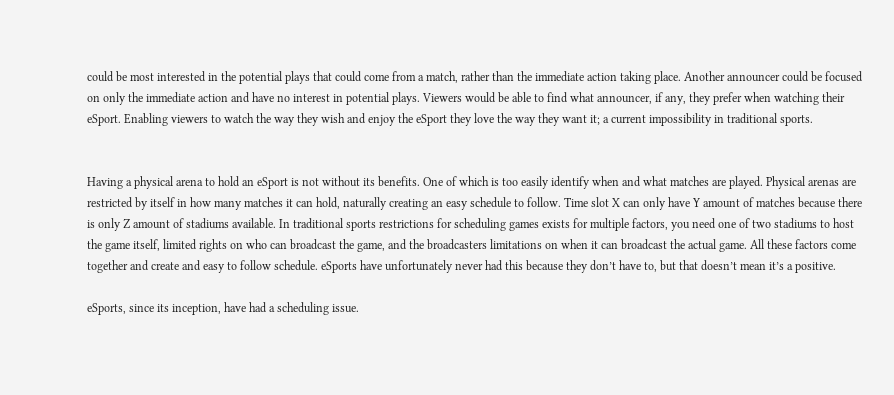could be most interested in the potential plays that could come from a match, rather than the immediate action taking place. Another announcer could be focused on only the immediate action and have no interest in potential plays. Viewers would be able to find what announcer, if any, they prefer when watching their eSport. Enabling viewers to watch the way they wish and enjoy the eSport they love the way they want it; a current impossibility in traditional sports.


Having a physical arena to hold an eSport is not without its benefits. One of which is too easily identify when and what matches are played. Physical arenas are restricted by itself in how many matches it can hold, naturally creating an easy schedule to follow. Time slot X can only have Y amount of matches because there is only Z amount of stadiums available. In traditional sports restrictions for scheduling games exists for multiple factors, you need one of two stadiums to host the game itself, limited rights on who can broadcast the game, and the broadcasters limitations on when it can broadcast the actual game. All these factors come together and create and easy to follow schedule. eSports have unfortunately never had this because they don’t have to, but that doesn’t mean it’s a positive.

eSports, since its inception, have had a scheduling issue.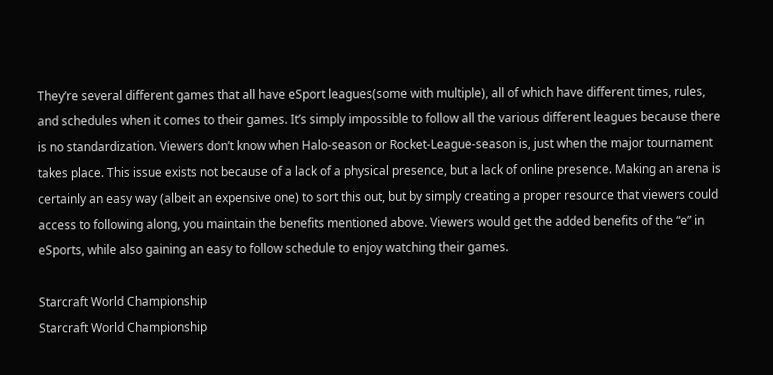They’re several different games that all have eSport leagues(some with multiple), all of which have different times, rules, and schedules when it comes to their games. It’s simply impossible to follow all the various different leagues because there is no standardization. Viewers don’t know when Halo-season or Rocket-League-season is, just when the major tournament takes place. This issue exists not because of a lack of a physical presence, but a lack of online presence. Making an arena is certainly an easy way (albeit an expensive one) to sort this out, but by simply creating a proper resource that viewers could access to following along, you maintain the benefits mentioned above. Viewers would get the added benefits of the “e” in eSports, while also gaining an easy to follow schedule to enjoy watching their games.

Starcraft World Championship
Starcraft World Championship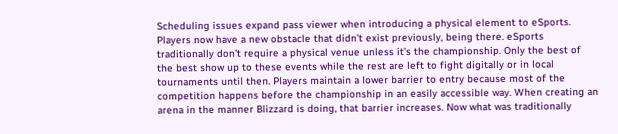Scheduling issues expand pass viewer when introducing a physical element to eSports. Players now have a new obstacle that didn’t exist previously, being there. eSports traditionally don’t require a physical venue unless it’s the championship. Only the best of the best show up to these events while the rest are left to fight digitally or in local tournaments until then. Players maintain a lower barrier to entry because most of the competition happens before the championship in an easily accessible way. When creating an arena in the manner Blizzard is doing, that barrier increases. Now what was traditionally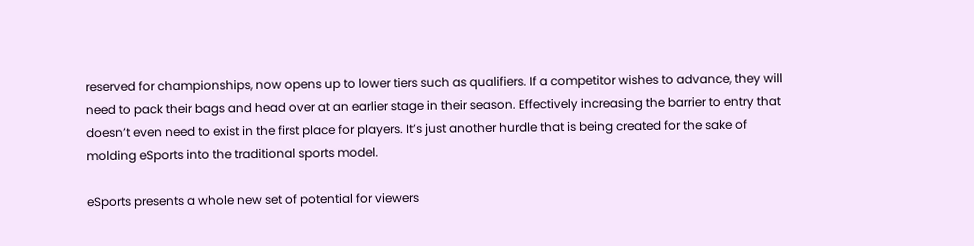reserved for championships, now opens up to lower tiers such as qualifiers. If a competitor wishes to advance, they will need to pack their bags and head over at an earlier stage in their season. Effectively increasing the barrier to entry that doesn’t even need to exist in the first place for players. It’s just another hurdle that is being created for the sake of molding eSports into the traditional sports model.

eSports presents a whole new set of potential for viewers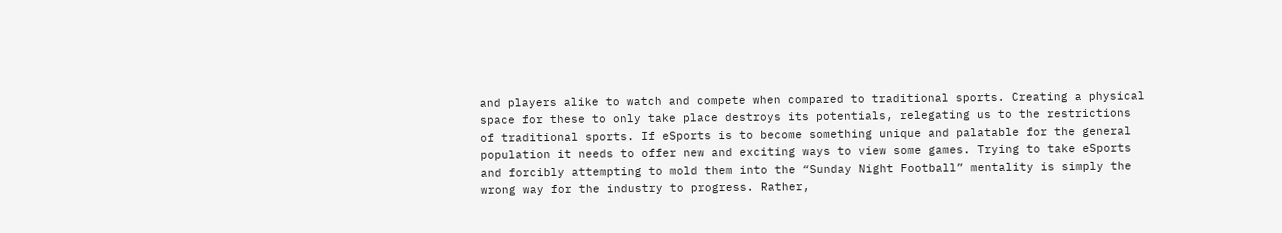and players alike to watch and compete when compared to traditional sports. Creating a physical space for these to only take place destroys its potentials, relegating us to the restrictions of traditional sports. If eSports is to become something unique and palatable for the general population it needs to offer new and exciting ways to view some games. Trying to take eSports and forcibly attempting to mold them into the “Sunday Night Football” mentality is simply the wrong way for the industry to progress. Rather,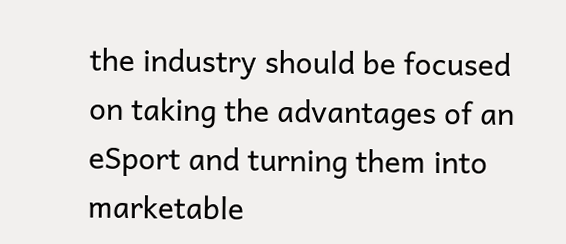the industry should be focused on taking the advantages of an eSport and turning them into marketable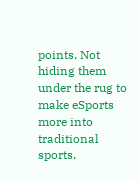points. Not hiding them under the rug to make eSports more into traditional sports.